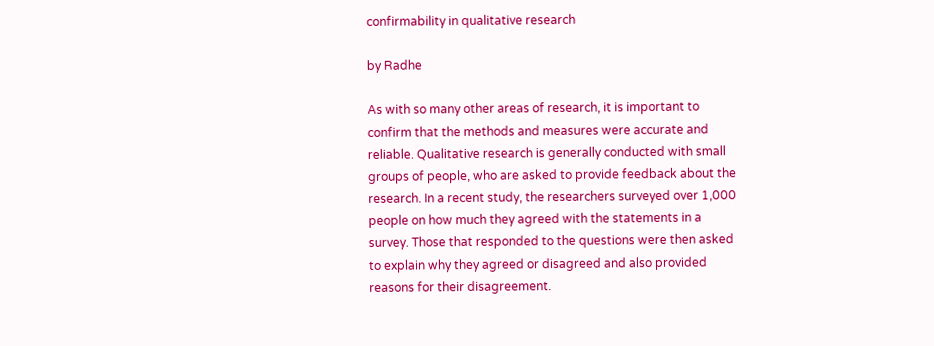confirmability in qualitative research

by Radhe

As with so many other areas of research, it is important to confirm that the methods and measures were accurate and reliable. Qualitative research is generally conducted with small groups of people, who are asked to provide feedback about the research. In a recent study, the researchers surveyed over 1,000 people on how much they agreed with the statements in a survey. Those that responded to the questions were then asked to explain why they agreed or disagreed and also provided reasons for their disagreement.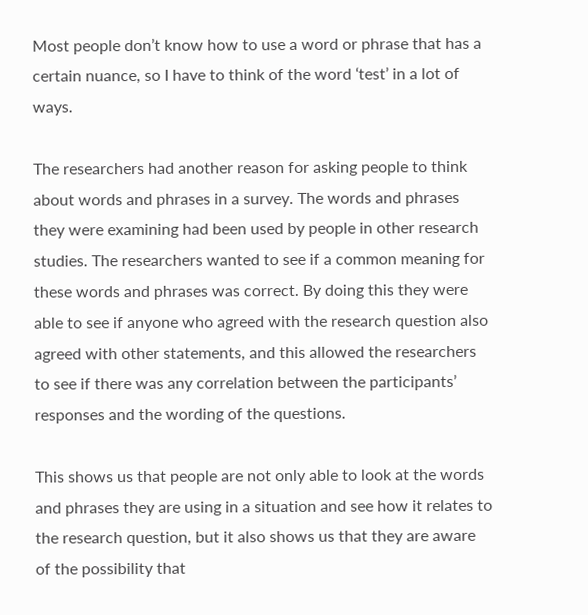Most people don’t know how to use a word or phrase that has a certain nuance, so I have to think of the word ‘test’ in a lot of ways.

The researchers had another reason for asking people to think about words and phrases in a survey. The words and phrases they were examining had been used by people in other research studies. The researchers wanted to see if a common meaning for these words and phrases was correct. By doing this they were able to see if anyone who agreed with the research question also agreed with other statements, and this allowed the researchers to see if there was any correlation between the participants’ responses and the wording of the questions.

This shows us that people are not only able to look at the words and phrases they are using in a situation and see how it relates to the research question, but it also shows us that they are aware of the possibility that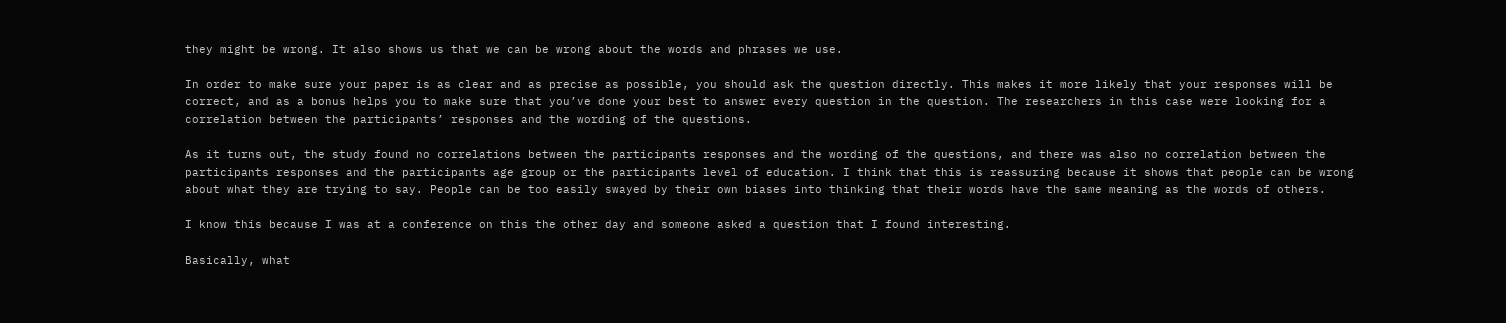they might be wrong. It also shows us that we can be wrong about the words and phrases we use.

In order to make sure your paper is as clear and as precise as possible, you should ask the question directly. This makes it more likely that your responses will be correct, and as a bonus helps you to make sure that you’ve done your best to answer every question in the question. The researchers in this case were looking for a correlation between the participants’ responses and the wording of the questions.

As it turns out, the study found no correlations between the participants responses and the wording of the questions, and there was also no correlation between the participants responses and the participants age group or the participants level of education. I think that this is reassuring because it shows that people can be wrong about what they are trying to say. People can be too easily swayed by their own biases into thinking that their words have the same meaning as the words of others.

I know this because I was at a conference on this the other day and someone asked a question that I found interesting.

Basically, what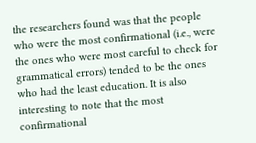the researchers found was that the people who were the most confirmational (i.e., were the ones who were most careful to check for grammatical errors) tended to be the ones who had the least education. It is also interesting to note that the most confirmational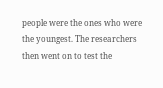people were the ones who were the youngest. The researchers then went on to test the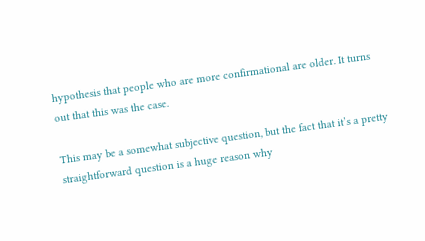hypothesis that people who are more confirmational are older. It turns out that this was the case.

This may be a somewhat subjective question, but the fact that it’s a pretty straightforward question is a huge reason why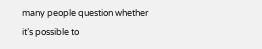many people question whether it’s possible to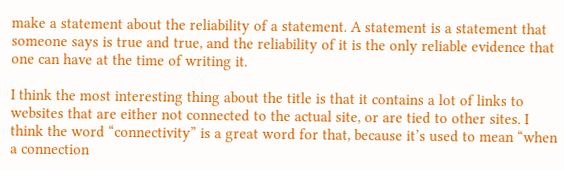make a statement about the reliability of a statement. A statement is a statement that someone says is true and true, and the reliability of it is the only reliable evidence that one can have at the time of writing it.

I think the most interesting thing about the title is that it contains a lot of links to websites that are either not connected to the actual site, or are tied to other sites. I think the word “connectivity” is a great word for that, because it’s used to mean “when a connection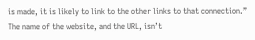is made, it is likely to link to the other links to that connection.” The name of the website, and the URL, isn’t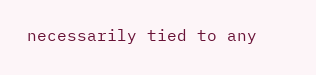necessarily tied to any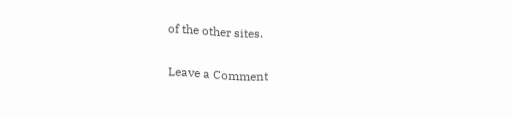of the other sites.

Leave a Comment